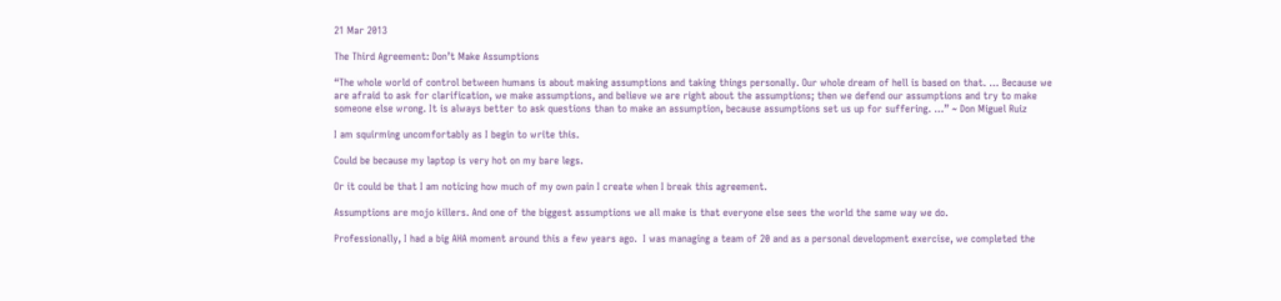21 Mar 2013

The Third Agreement: Don’t Make Assumptions

“The whole world of control between humans is about making assumptions and taking things personally. Our whole dream of hell is based on that. … Because we are afraid to ask for clarification, we make assumptions, and believe we are right about the assumptions; then we defend our assumptions and try to make someone else wrong. It is always better to ask questions than to make an assumption, because assumptions set us up for suffering. …” ~ Don Miguel Ruiz

I am squirming uncomfortably as I begin to write this.

Could be because my laptop is very hot on my bare legs.

Or it could be that I am noticing how much of my own pain I create when I break this agreement.

Assumptions are mojo killers. And one of the biggest assumptions we all make is that everyone else sees the world the same way we do.

Professionally, I had a big AHA moment around this a few years ago.  I was managing a team of 20 and as a personal development exercise, we completed the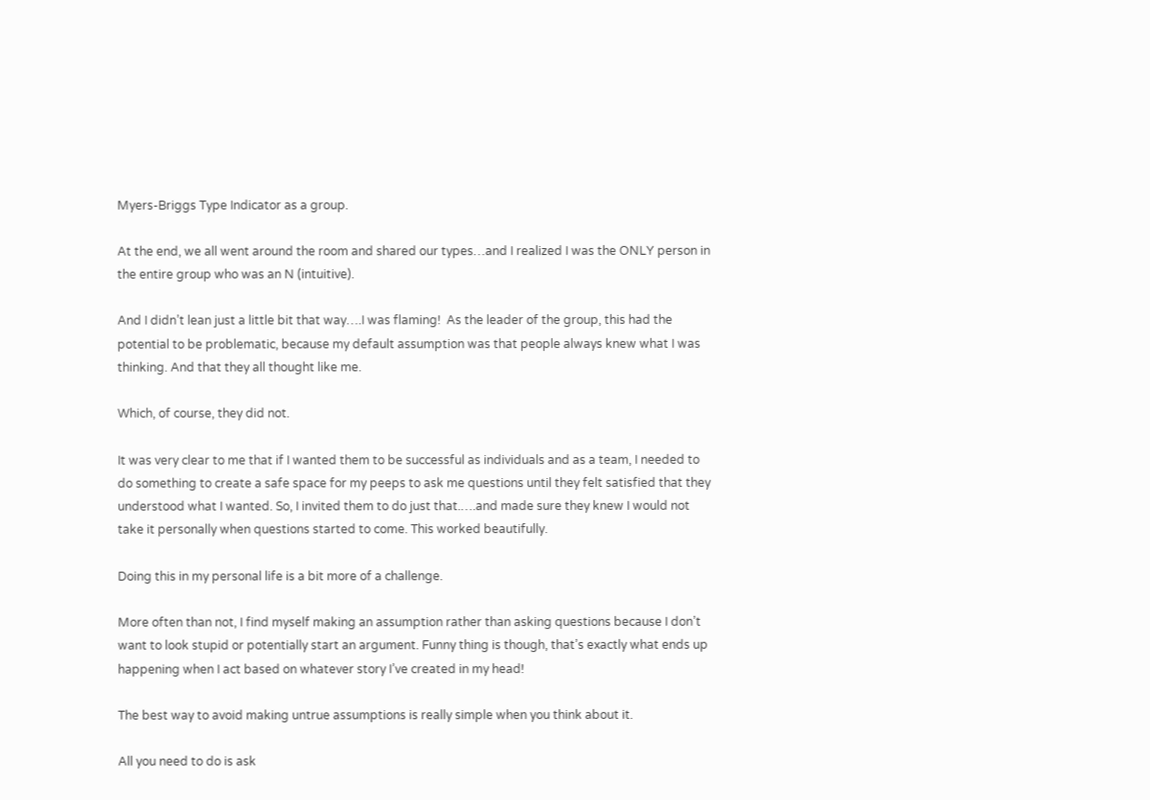Myers-Briggs Type Indicator as a group.

At the end, we all went around the room and shared our types…and I realized I was the ONLY person in the entire group who was an N (intuitive).

And I didn’t lean just a little bit that way….I was flaming!  As the leader of the group, this had the potential to be problematic, because my default assumption was that people always knew what I was thinking. And that they all thought like me.

Which, of course, they did not.

It was very clear to me that if I wanted them to be successful as individuals and as a team, I needed to do something to create a safe space for my peeps to ask me questions until they felt satisfied that they understood what I wanted. So, I invited them to do just that.….and made sure they knew I would not take it personally when questions started to come. This worked beautifully.

Doing this in my personal life is a bit more of a challenge.

More often than not, I find myself making an assumption rather than asking questions because I don’t want to look stupid or potentially start an argument. Funny thing is though, that’s exactly what ends up happening when I act based on whatever story I’ve created in my head!

The best way to avoid making untrue assumptions is really simple when you think about it.

All you need to do is ask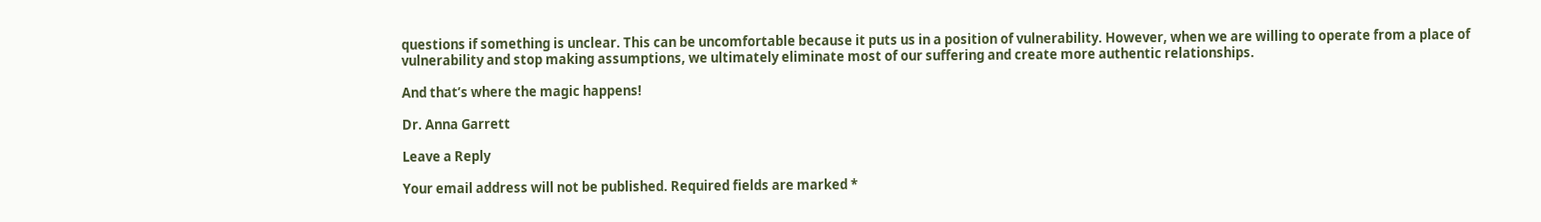questions if something is unclear. This can be uncomfortable because it puts us in a position of vulnerability. However, when we are willing to operate from a place of vulnerability and stop making assumptions, we ultimately eliminate most of our suffering and create more authentic relationships.

And that’s where the magic happens!

Dr. Anna Garrett

Leave a Reply

Your email address will not be published. Required fields are marked *